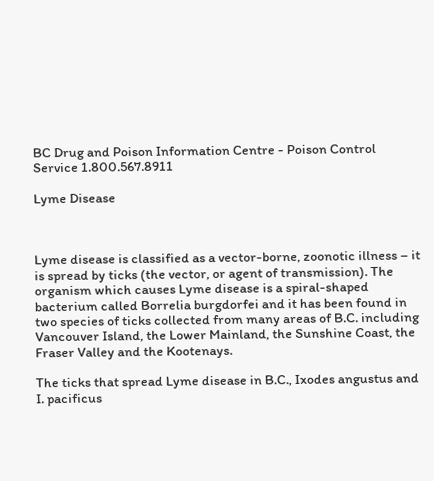BC Drug and Poison Information Centre - Poison Control Service 1.800.567.8911

Lyme Disease



Lyme disease is classified as a vector-borne, zoonotic illness – it is spread by ticks (the vector, or agent of transmission). The organism which causes Lyme disease is a spiral-shaped bacterium called Borrelia burgdorfei and it has been found in two species of ticks collected from many areas of B.C. including Vancouver Island, the Lower Mainland, the Sunshine Coast, the Fraser Valley and the Kootenays.

The ticks that spread Lyme disease in B.C., Ixodes angustus and I. pacificus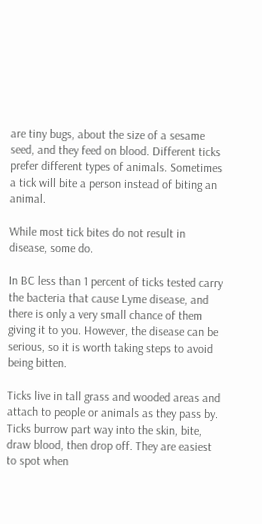are tiny bugs, about the size of a sesame seed, and they feed on blood. Different ticks prefer different types of animals. Sometimes a tick will bite a person instead of biting an animal.

While most tick bites do not result in disease, some do.

In BC less than 1 percent of ticks tested carry the bacteria that cause Lyme disease, and there is only a very small chance of them giving it to you. However, the disease can be serious, so it is worth taking steps to avoid being bitten.

Ticks live in tall grass and wooded areas and attach to people or animals as they pass by. Ticks burrow part way into the skin, bite, draw blood, then drop off. They are easiest to spot when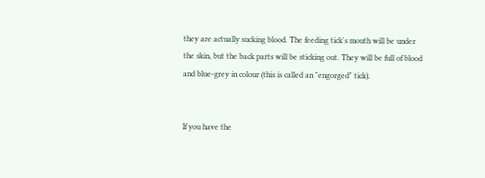they are actually sucking blood. The feeding tick's mouth will be under the skin, but the back parts will be sticking out. They will be full of blood and blue-grey in colour (this is called an "engorged" tick).


If you have the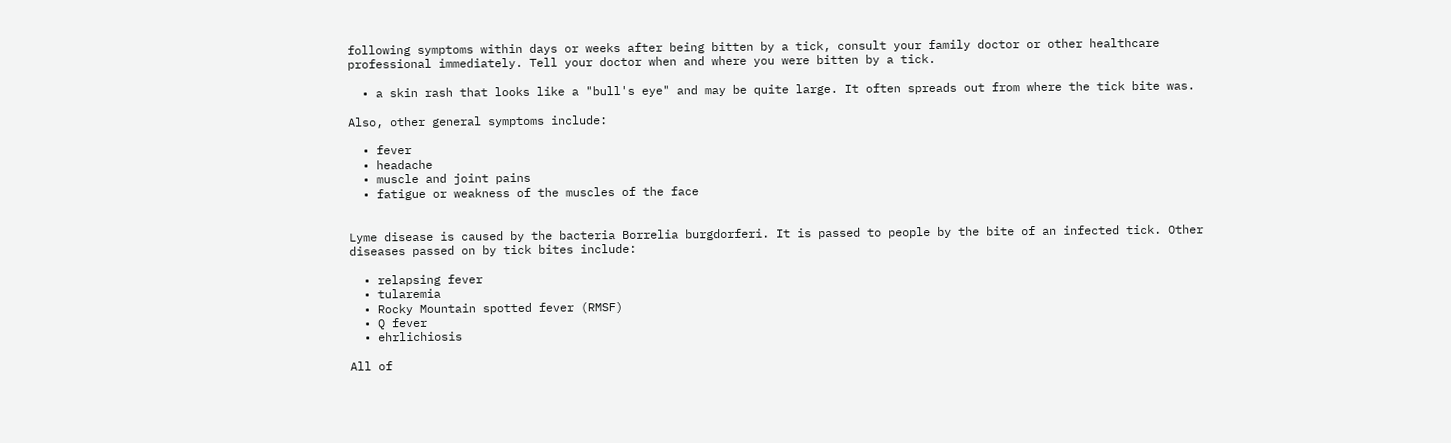following symptoms within days or weeks after being bitten by a tick, consult your family doctor or other healthcare professional immediately. Tell your doctor when and where you were bitten by a tick.

  • a skin rash that looks like a "bull's eye" and may be quite large. It often spreads out from where the tick bite was.

Also, other general symptoms include:

  • fever
  • headache
  • muscle and joint pains
  • fatigue or weakness of the muscles of the face


Lyme disease is caused by the bacteria Borrelia burgdorferi. It is passed to people by the bite of an infected tick. Other diseases passed on by tick bites include:

  • relapsing fever
  • tularemia
  • Rocky Mountain spotted fever (RMSF)
  • Q fever
  • ehrlichiosis

All of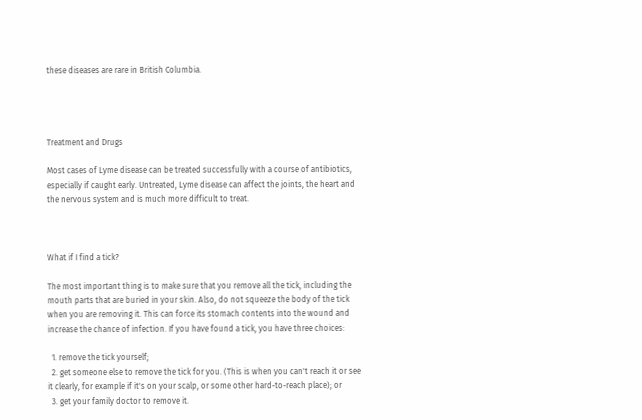these diseases are rare in British Columbia.




Treatment and Drugs

Most cases of Lyme disease can be treated successfully with a course of antibiotics, especially if caught early. Untreated, Lyme disease can affect the joints, the heart and the nervous system and is much more difficult to treat.



What if I find a tick?

The most important thing is to make sure that you remove all the tick, including the mouth parts that are buried in your skin. Also, do not squeeze the body of the tick when you are removing it. This can force its stomach contents into the wound and increase the chance of infection. If you have found a tick, you have three choices:

  1. remove the tick yourself;
  2. get someone else to remove the tick for you. (This is when you can't reach it or see it clearly, for example if it's on your scalp, or some other hard-to-reach place); or
  3. get your family doctor to remove it.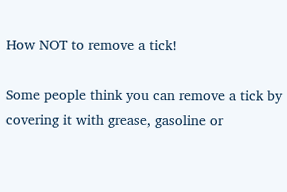How NOT to remove a tick!

Some people think you can remove a tick by covering it with grease, gasoline or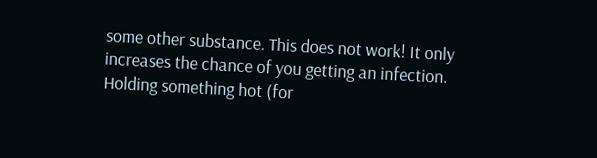some other substance. This does not work! It only increases the chance of you getting an infection. Holding something hot (for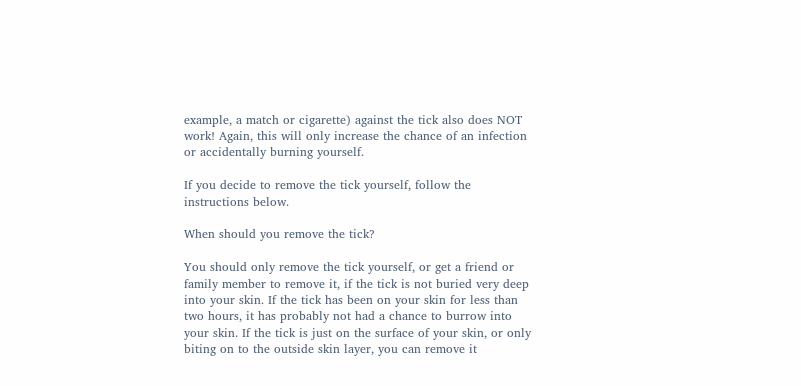example, a match or cigarette) against the tick also does NOT work! Again, this will only increase the chance of an infection or accidentally burning yourself.

If you decide to remove the tick yourself, follow the instructions below.

When should you remove the tick?

You should only remove the tick yourself, or get a friend or family member to remove it, if the tick is not buried very deep into your skin. If the tick has been on your skin for less than two hours, it has probably not had a chance to burrow into your skin. If the tick is just on the surface of your skin, or only biting on to the outside skin layer, you can remove it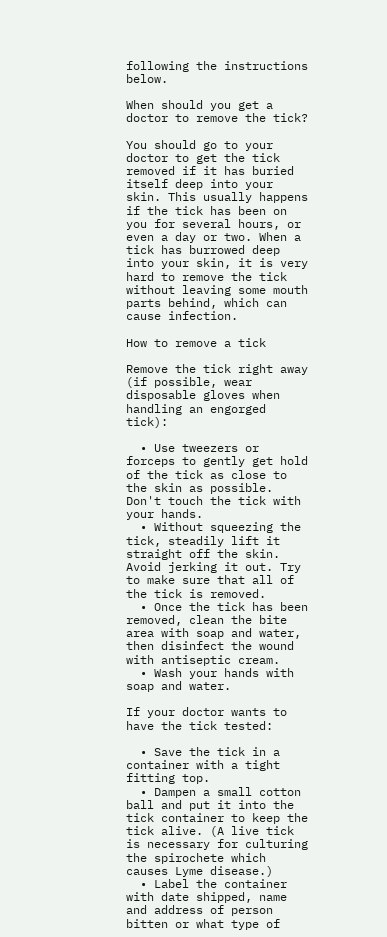following the instructions below.

When should you get a doctor to remove the tick?

You should go to your doctor to get the tick removed if it has buried itself deep into your skin. This usually happens if the tick has been on you for several hours, or even a day or two. When a tick has burrowed deep into your skin, it is very hard to remove the tick without leaving some mouth parts behind, which can cause infection.

How to remove a tick

Remove the tick right away (if possible, wear disposable gloves when handling an engorged tick):

  • Use tweezers or forceps to gently get hold of the tick as close to the skin as possible. Don't touch the tick with your hands.
  • Without squeezing the tick, steadily lift it straight off the skin. Avoid jerking it out. Try to make sure that all of the tick is removed.
  • Once the tick has been removed, clean the bite area with soap and water, then disinfect the wound with antiseptic cream.
  • Wash your hands with soap and water.

If your doctor wants to have the tick tested:

  • Save the tick in a container with a tight fitting top.
  • Dampen a small cotton ball and put it into the tick container to keep the tick alive. (A live tick is necessary for culturing the spirochete which causes Lyme disease.)
  • Label the container with date shipped, name and address of person bitten or what type of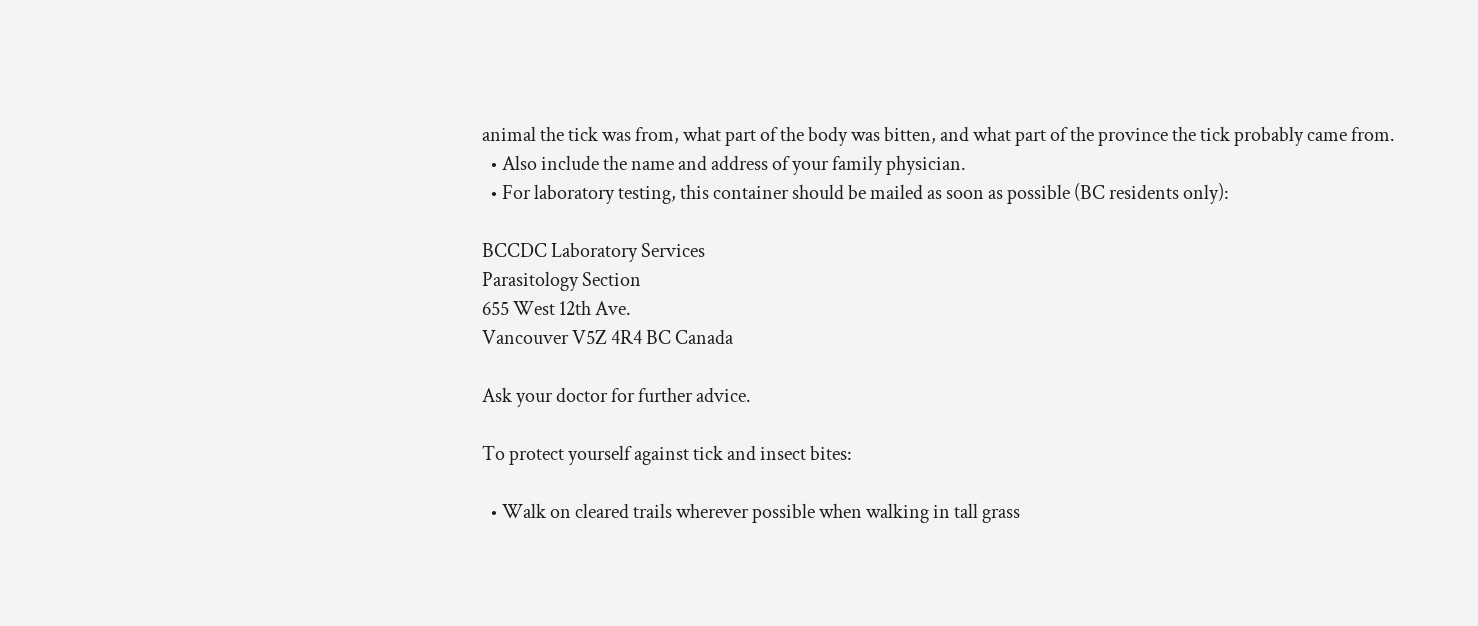animal the tick was from, what part of the body was bitten, and what part of the province the tick probably came from.
  • Also include the name and address of your family physician.
  • For laboratory testing, this container should be mailed as soon as possible (BC residents only):

BCCDC Laboratory Services
Parasitology Section
655 West 12th Ave.
Vancouver V5Z 4R4 BC Canada

Ask your doctor for further advice.

To protect yourself against tick and insect bites:

  • Walk on cleared trails wherever possible when walking in tall grass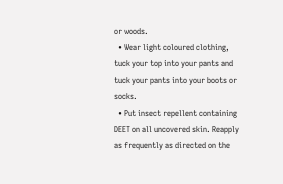or woods.
  • Wear light coloured clothing, tuck your top into your pants and tuck your pants into your boots or socks.
  • Put insect repellent containing DEET on all uncovered skin. Reapply as frequently as directed on the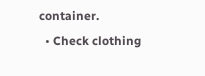container.
  • Check clothing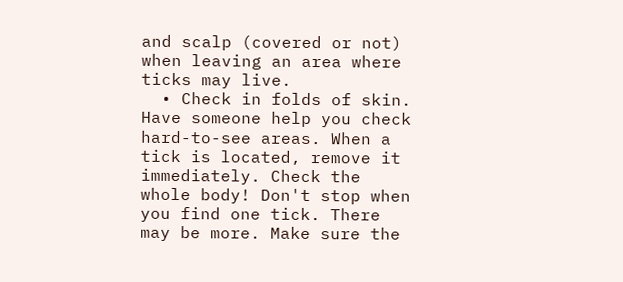and scalp (covered or not) when leaving an area where ticks may live.
  • Check in folds of skin. Have someone help you check hard-to-see areas. When a tick is located, remove it immediately. Check the whole body! Don't stop when you find one tick. There may be more. Make sure the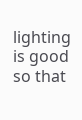lighting is good so that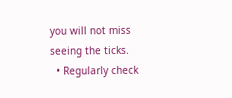you will not miss seeing the ticks.
  • Regularly check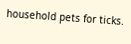household pets for ticks.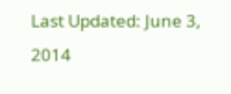Last Updated: June 3, 2014